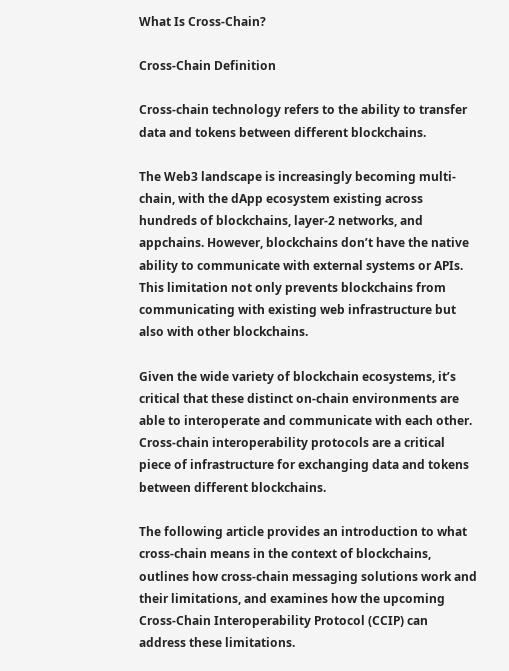What Is Cross-Chain?

Cross-Chain Definition

Cross-chain technology refers to the ability to transfer data and tokens between different blockchains.

The Web3 landscape is increasingly becoming multi-chain, with the dApp ecosystem existing across hundreds of blockchains, layer-2 networks, and appchains. However, blockchains don’t have the native ability to communicate with external systems or APIs. This limitation not only prevents blockchains from communicating with existing web infrastructure but also with other blockchains.

Given the wide variety of blockchain ecosystems, it’s critical that these distinct on-chain environments are able to interoperate and communicate with each other. Cross-chain interoperability protocols are a critical piece of infrastructure for exchanging data and tokens between different blockchains.

The following article provides an introduction to what cross-chain means in the context of blockchains, outlines how cross-chain messaging solutions work and their limitations, and examines how the upcoming Cross-Chain Interoperability Protocol (CCIP) can address these limitations.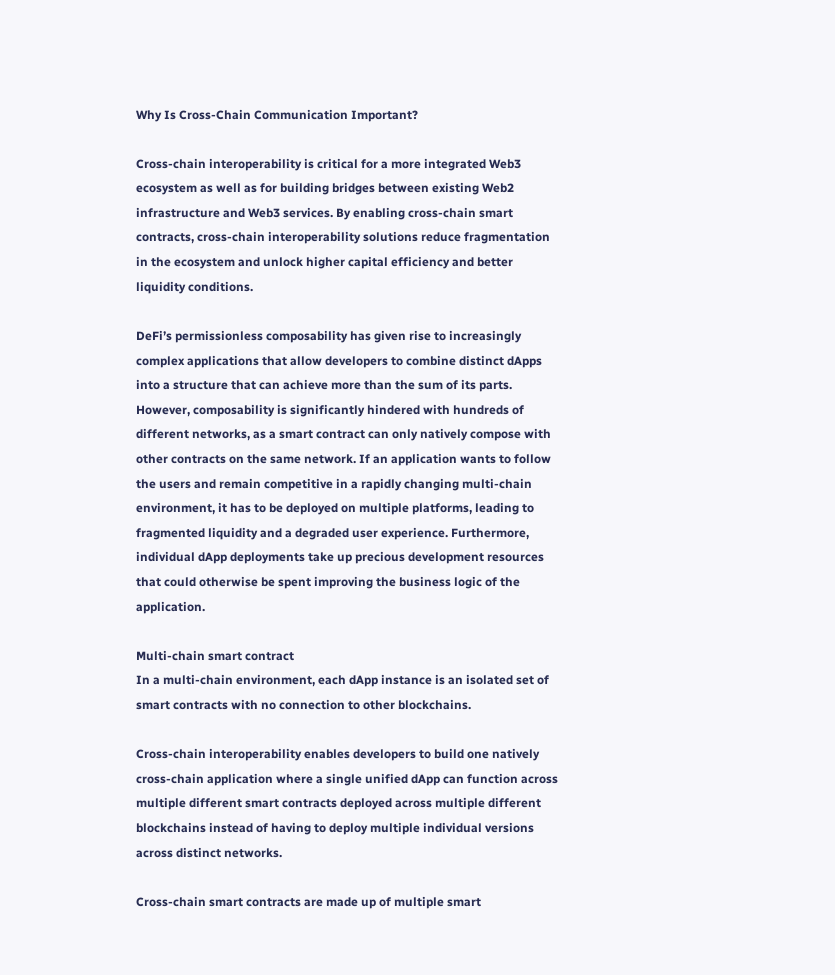Why Is Cross-Chain Communication Important?

Cross-chain interoperability is critical for a more integrated Web3 ecosystem as well as for building bridges between existing Web2 infrastructure and Web3 services. By enabling cross-chain smart contracts, cross-chain interoperability solutions reduce fragmentation in the ecosystem and unlock higher capital efficiency and better liquidity conditions.

DeFi’s permissionless composability has given rise to increasingly complex applications that allow developers to combine distinct dApps into a structure that can achieve more than the sum of its parts. However, composability is significantly hindered with hundreds of different networks, as a smart contract can only natively compose with other contracts on the same network. If an application wants to follow the users and remain competitive in a rapidly changing multi-chain environment, it has to be deployed on multiple platforms, leading to fragmented liquidity and a degraded user experience. Furthermore, individual dApp deployments take up precious development resources that could otherwise be spent improving the business logic of the application.

Multi-chain smart contract
In a multi-chain environment, each dApp instance is an isolated set of smart contracts with no connection to other blockchains.

Cross-chain interoperability enables developers to build one natively cross-chain application where a single unified dApp can function across multiple different smart contracts deployed across multiple different blockchains instead of having to deploy multiple individual versions across distinct networks.

Cross-chain smart contracts are made up of multiple smart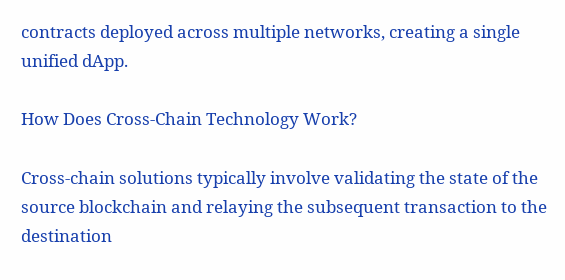contracts deployed across multiple networks, creating a single unified dApp.

How Does Cross-Chain Technology Work?

Cross-chain solutions typically involve validating the state of the source blockchain and relaying the subsequent transaction to the destination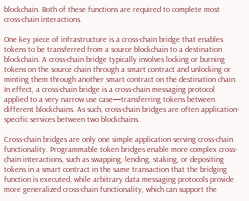blockchain. Both of these functions are required to complete most cross-chain interactions.

One key piece of infrastructure is a cross-chain bridge that enables tokens to be transferred from a source blockchain to a destination blockchain. A cross-chain bridge typically involves locking or burning tokens on the source chain through a smart contract and unlocking or minting them through another smart contract on the destination chain. In effect, a cross-chain bridge is a cross-chain messaging protocol applied to a very narrow use case—transferring tokens between different blockchains. As such, cross-chain bridges are often application-specific services between two blockchains.

Cross-chain bridges are only one simple application serving cross-chain functionality. Programmable token bridges enable more complex cross-chain interactions, such as swapping, lending, staking, or depositing tokens in a smart contract in the same transaction that the bridging function is executed, while arbitrary data messaging protocols provide more generalized cross-chain functionality, which can support the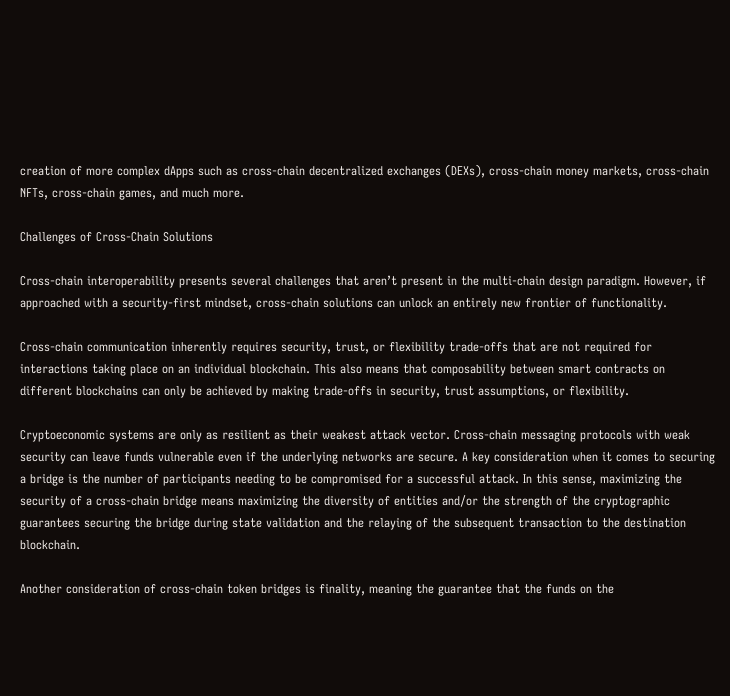creation of more complex dApps such as cross-chain decentralized exchanges (DEXs), cross-chain money markets, cross-chain NFTs, cross-chain games, and much more.

Challenges of Cross-Chain Solutions

Cross-chain interoperability presents several challenges that aren’t present in the multi-chain design paradigm. However, if approached with a security-first mindset, cross-chain solutions can unlock an entirely new frontier of functionality.

Cross-chain communication inherently requires security, trust, or flexibility trade-offs that are not required for interactions taking place on an individual blockchain. This also means that composability between smart contracts on different blockchains can only be achieved by making trade-offs in security, trust assumptions, or flexibility.

Cryptoeconomic systems are only as resilient as their weakest attack vector. Cross-chain messaging protocols with weak security can leave funds vulnerable even if the underlying networks are secure. A key consideration when it comes to securing a bridge is the number of participants needing to be compromised for a successful attack. In this sense, maximizing the security of a cross-chain bridge means maximizing the diversity of entities and/or the strength of the cryptographic guarantees securing the bridge during state validation and the relaying of the subsequent transaction to the destination blockchain.

Another consideration of cross-chain token bridges is finality, meaning the guarantee that the funds on the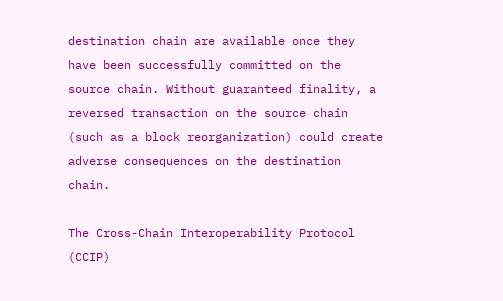destination chain are available once they have been successfully committed on the source chain. Without guaranteed finality, a reversed transaction on the source chain (such as a block reorganization) could create adverse consequences on the destination chain.

The Cross-Chain Interoperability Protocol (CCIP)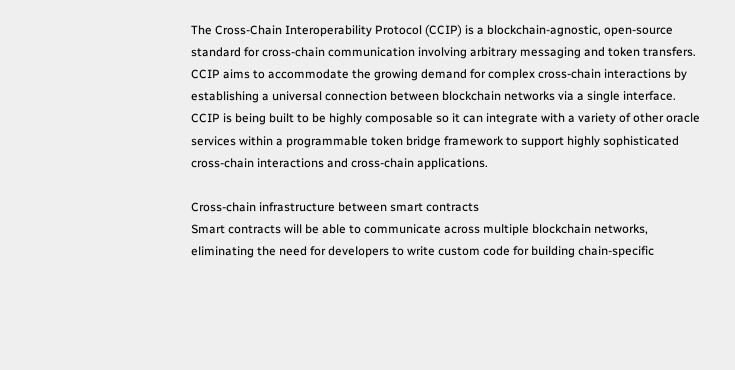The Cross-Chain Interoperability Protocol (CCIP) is a blockchain-agnostic, open-source standard for cross-chain communication involving arbitrary messaging and token transfers. CCIP aims to accommodate the growing demand for complex cross-chain interactions by establishing a universal connection between blockchain networks via a single interface. CCIP is being built to be highly composable so it can integrate with a variety of other oracle services within a programmable token bridge framework to support highly sophisticated cross-chain interactions and cross-chain applications.

Cross-chain infrastructure between smart contracts
Smart contracts will be able to communicate across multiple blockchain networks, eliminating the need for developers to write custom code for building chain-specific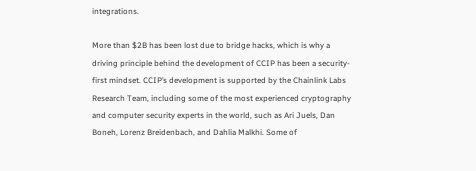integrations.

More than $2B has been lost due to bridge hacks, which is why a driving principle behind the development of CCIP has been a security-first mindset. CCIP’s development is supported by the Chainlink Labs Research Team, including some of the most experienced cryptography and computer security experts in the world, such as Ari Juels, Dan Boneh, Lorenz Breidenbach, and Dahlia Malkhi. Some of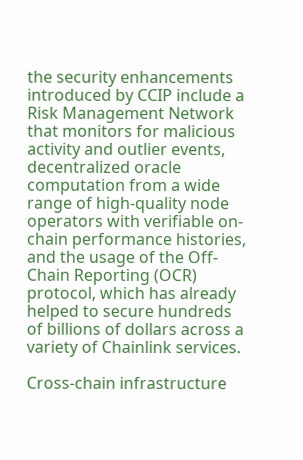the security enhancements introduced by CCIP include a Risk Management Network that monitors for malicious activity and outlier events, decentralized oracle computation from a wide range of high-quality node operators with verifiable on-chain performance histories, and the usage of the Off-Chain Reporting (OCR) protocol, which has already helped to secure hundreds of billions of dollars across a variety of Chainlink services.

Cross-chain infrastructure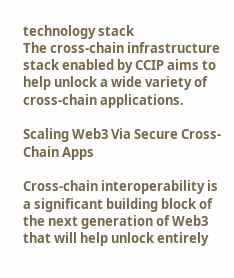technology stack
The cross-chain infrastructure stack enabled by CCIP aims to help unlock a wide variety of cross-chain applications.

Scaling Web3 Via Secure Cross-Chain Apps

Cross-chain interoperability is a significant building block of the next generation of Web3 that will help unlock entirely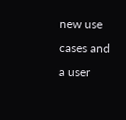new use cases and a user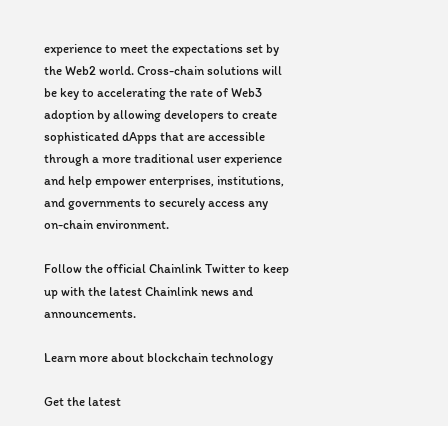experience to meet the expectations set by the Web2 world. Cross-chain solutions will be key to accelerating the rate of Web3 adoption by allowing developers to create sophisticated dApps that are accessible through a more traditional user experience and help empower enterprises, institutions, and governments to securely access any on-chain environment.

Follow the official Chainlink Twitter to keep up with the latest Chainlink news and announcements.

Learn more about blockchain technology

Get the latest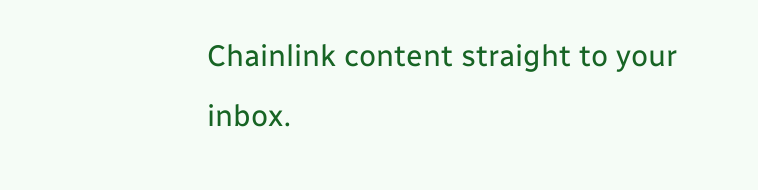Chainlink content straight to your inbox.